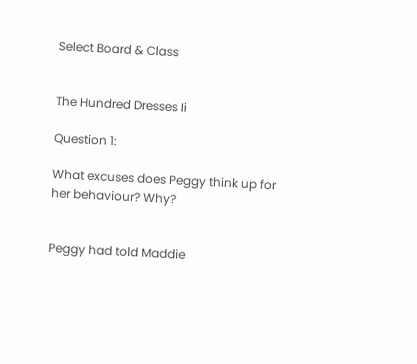Select Board & Class


The Hundred Dresses Ii

Question 1:

What excuses does Peggy think up for her behaviour? Why?


Peggy had told Maddie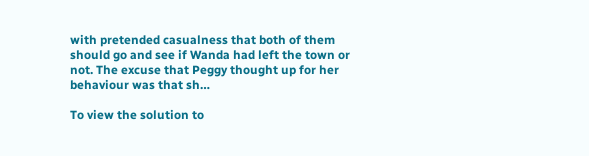with pretended casualness that both of them should go and see if Wanda had left the town or not. The excuse that Peggy thought up for her behaviour was that sh…

To view the solution to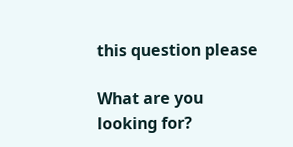this question please

What are you looking for?